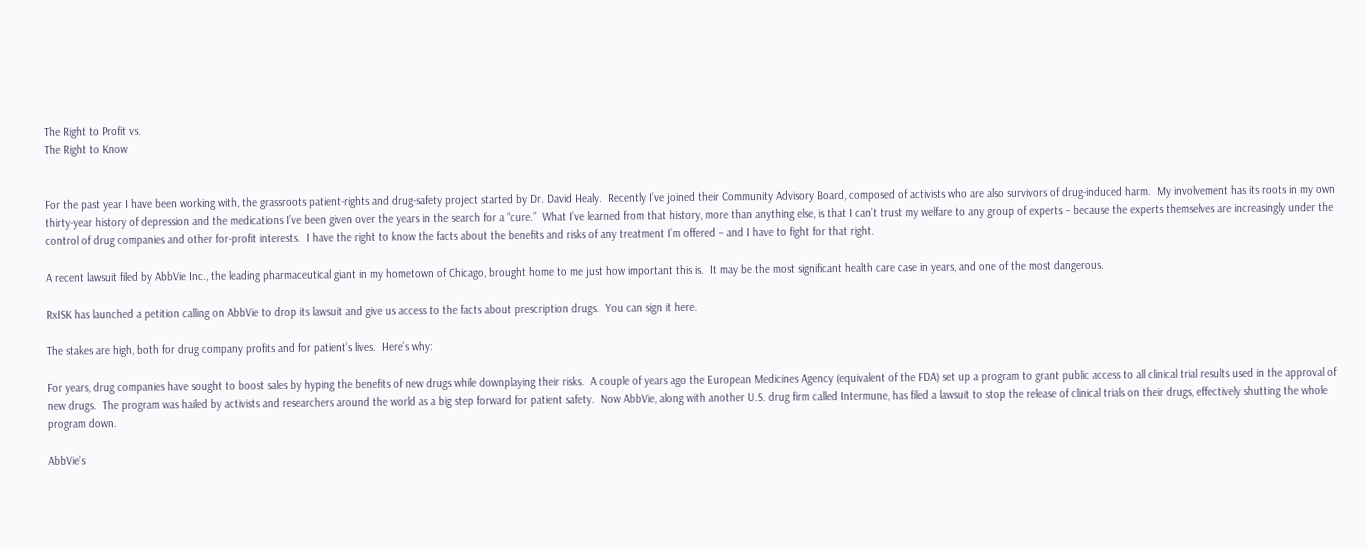The Right to Profit vs.
The Right to Know


For the past year I have been working with, the grassroots patient-rights and drug-safety project started by Dr. David Healy.  Recently I’ve joined their Community Advisory Board, composed of activists who are also survivors of drug-induced harm.  My involvement has its roots in my own thirty-year history of depression and the medications I’ve been given over the years in the search for a “cure.”  What I’ve learned from that history, more than anything else, is that I can’t trust my welfare to any group of experts – because the experts themselves are increasingly under the control of drug companies and other for-profit interests.  I have the right to know the facts about the benefits and risks of any treatment I’m offered – and I have to fight for that right.

A recent lawsuit filed by AbbVie Inc., the leading pharmaceutical giant in my hometown of Chicago, brought home to me just how important this is.  It may be the most significant health care case in years, and one of the most dangerous.

RxISK has launched a petition calling on AbbVie to drop its lawsuit and give us access to the facts about prescription drugs.  You can sign it here.

The stakes are high, both for drug company profits and for patient’s lives.  Here’s why:

For years, drug companies have sought to boost sales by hyping the benefits of new drugs while downplaying their risks.  A couple of years ago the European Medicines Agency (equivalent of the FDA) set up a program to grant public access to all clinical trial results used in the approval of new drugs.  The program was hailed by activists and researchers around the world as a big step forward for patient safety.  Now AbbVie, along with another U.S. drug firm called Intermune, has filed a lawsuit to stop the release of clinical trials on their drugs, effectively shutting the whole program down.

AbbVie’s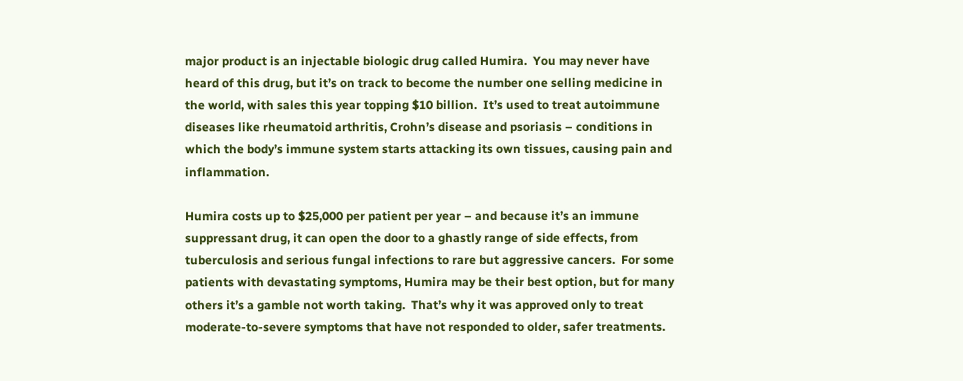major product is an injectable biologic drug called Humira.  You may never have heard of this drug, but it’s on track to become the number one selling medicine in the world, with sales this year topping $10 billion.  It’s used to treat autoimmune diseases like rheumatoid arthritis, Crohn’s disease and psoriasis – conditions in which the body’s immune system starts attacking its own tissues, causing pain and inflammation.

Humira costs up to $25,000 per patient per year – and because it’s an immune suppressant drug, it can open the door to a ghastly range of side effects, from tuberculosis and serious fungal infections to rare but aggressive cancers.  For some patients with devastating symptoms, Humira may be their best option, but for many others it’s a gamble not worth taking.  That’s why it was approved only to treat moderate-to-severe symptoms that have not responded to older, safer treatments.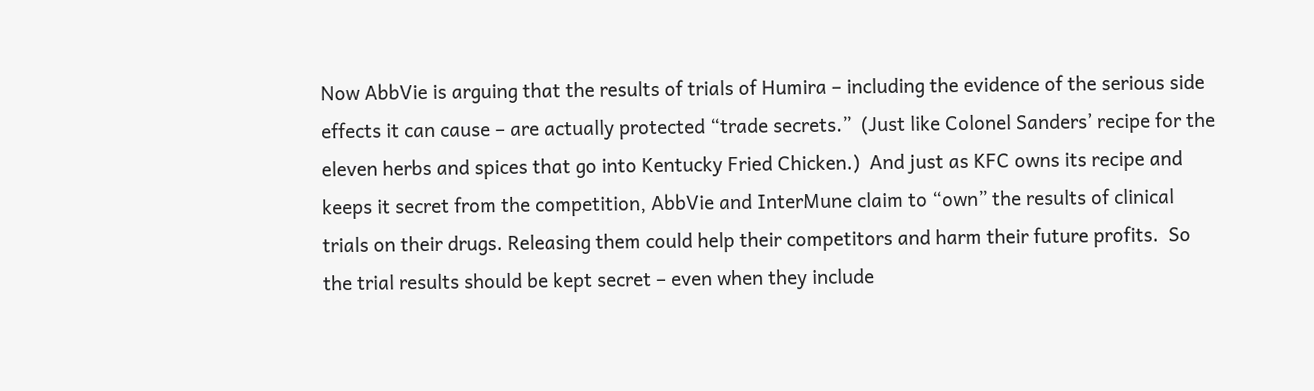Now AbbVie is arguing that the results of trials of Humira – including the evidence of the serious side effects it can cause – are actually protected “trade secrets.”  (Just like Colonel Sanders’ recipe for the eleven herbs and spices that go into Kentucky Fried Chicken.)  And just as KFC owns its recipe and keeps it secret from the competition, AbbVie and InterMune claim to “own” the results of clinical trials on their drugs. Releasing them could help their competitors and harm their future profits.  So the trial results should be kept secret – even when they include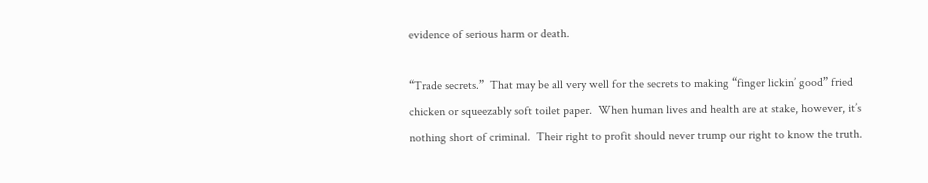evidence of serious harm or death.

“Trade secrets.”  That may be all very well for the secrets to making “finger lickin’ good” fried chicken or squeezably soft toilet paper.  When human lives and health are at stake, however, it’s nothing short of criminal.  Their right to profit should never trump our right to know the truth.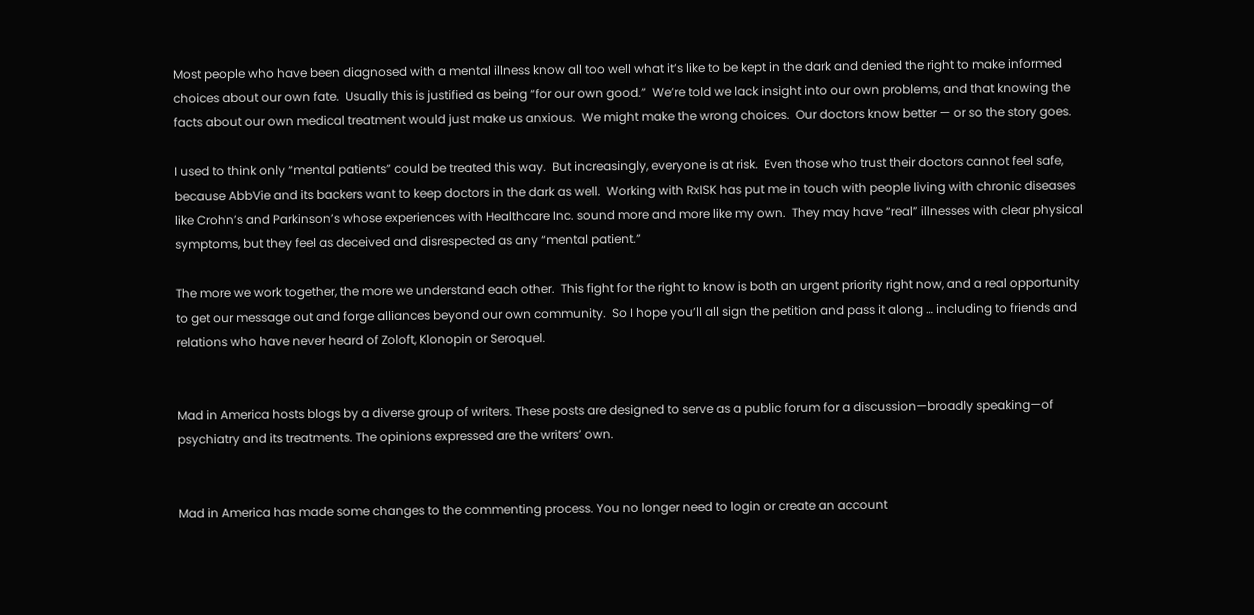Most people who have been diagnosed with a mental illness know all too well what it’s like to be kept in the dark and denied the right to make informed choices about our own fate.  Usually this is justified as being “for our own good.”  We’re told we lack insight into our own problems, and that knowing the facts about our own medical treatment would just make us anxious.  We might make the wrong choices.  Our doctors know better — or so the story goes.

I used to think only “mental patients” could be treated this way.  But increasingly, everyone is at risk.  Even those who trust their doctors cannot feel safe, because AbbVie and its backers want to keep doctors in the dark as well.  Working with RxISK has put me in touch with people living with chronic diseases like Crohn’s and Parkinson’s whose experiences with Healthcare Inc. sound more and more like my own.  They may have “real” illnesses with clear physical symptoms, but they feel as deceived and disrespected as any “mental patient.”

The more we work together, the more we understand each other.  This fight for the right to know is both an urgent priority right now, and a real opportunity to get our message out and forge alliances beyond our own community.  So I hope you’ll all sign the petition and pass it along … including to friends and relations who have never heard of Zoloft, Klonopin or Seroquel.


Mad in America hosts blogs by a diverse group of writers. These posts are designed to serve as a public forum for a discussion—broadly speaking—of psychiatry and its treatments. The opinions expressed are the writers’ own.


Mad in America has made some changes to the commenting process. You no longer need to login or create an account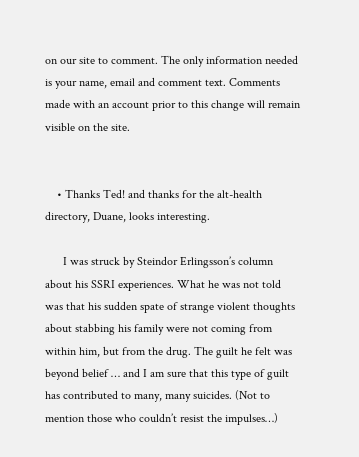on our site to comment. The only information needed is your name, email and comment text. Comments made with an account prior to this change will remain visible on the site.


    • Thanks Ted! and thanks for the alt-health directory, Duane, looks interesting.

      I was struck by Steindor Erlingsson’s column about his SSRI experiences. What he was not told was that his sudden spate of strange violent thoughts about stabbing his family were not coming from within him, but from the drug. The guilt he felt was beyond belief … and I am sure that this type of guilt has contributed to many, many suicides. (Not to mention those who couldn’t resist the impulses…)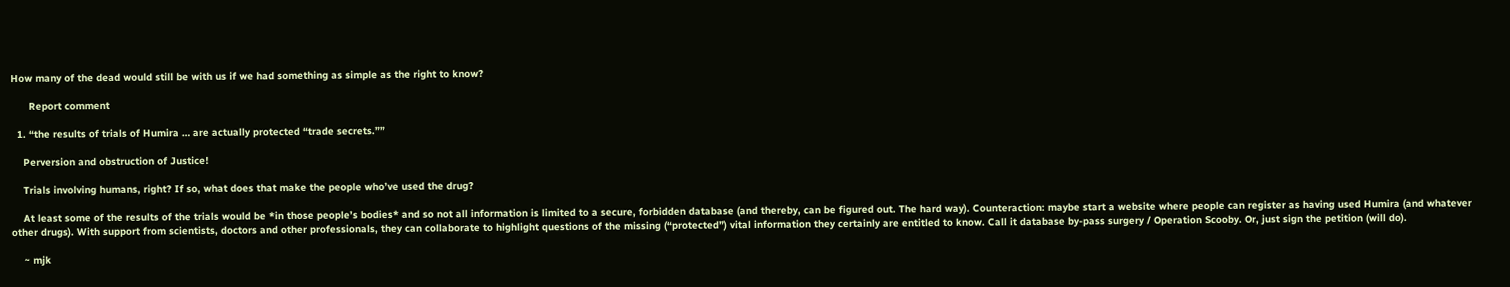How many of the dead would still be with us if we had something as simple as the right to know?

      Report comment

  1. “the results of trials of Humira … are actually protected “trade secrets.””

    Perversion and obstruction of Justice!

    Trials involving humans, right? If so, what does that make the people who’ve used the drug?

    At least some of the results of the trials would be *in those people’s bodies* and so not all information is limited to a secure, forbidden database (and thereby, can be figured out. The hard way). Counteraction: maybe start a website where people can register as having used Humira (and whatever other drugs). With support from scientists, doctors and other professionals, they can collaborate to highlight questions of the missing (“protected”) vital information they certainly are entitled to know. Call it database by-pass surgery / Operation Scooby. Or, just sign the petition (will do).

    ~ mjk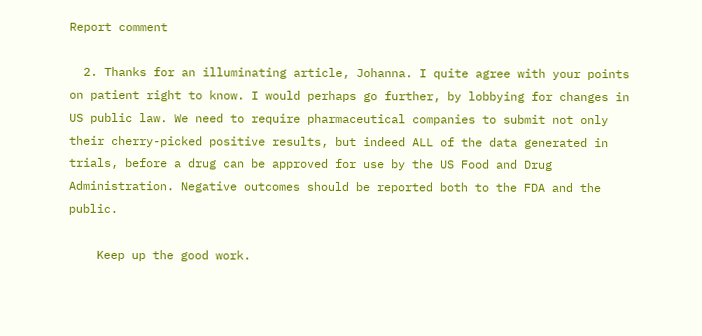Report comment

  2. Thanks for an illuminating article, Johanna. I quite agree with your points on patient right to know. I would perhaps go further, by lobbying for changes in US public law. We need to require pharmaceutical companies to submit not only their cherry-picked positive results, but indeed ALL of the data generated in trials, before a drug can be approved for use by the US Food and Drug Administration. Negative outcomes should be reported both to the FDA and the public.

    Keep up the good work.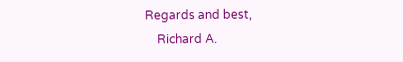Regards and best,
    Richard A.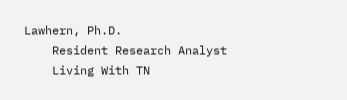Lawhern, Ph.D.
    Resident Research Analyst
    Living With TN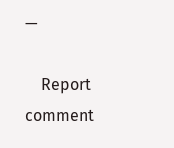—

    Report comment